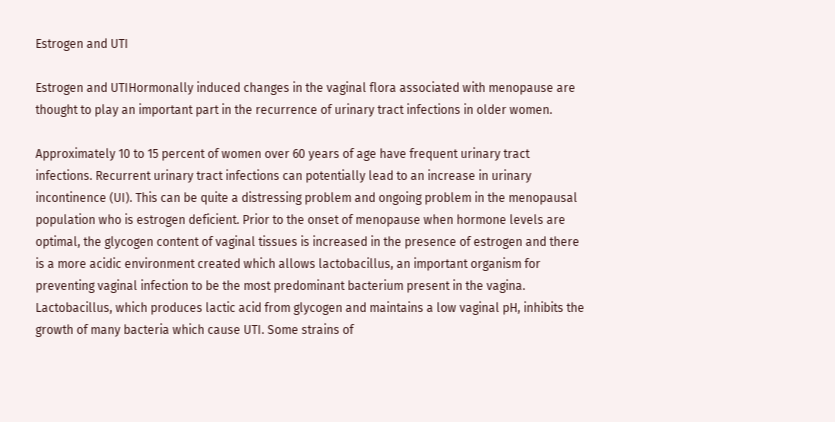Estrogen and UTI

Estrogen and UTIHormonally induced changes in the vaginal flora associated with menopause are thought to play an important part in the recurrence of urinary tract infections in older women.

Approximately 10 to 15 percent of women over 60 years of age have frequent urinary tract infections. Recurrent urinary tract infections can potentially lead to an increase in urinary incontinence (UI). This can be quite a distressing problem and ongoing problem in the menopausal population who is estrogen deficient. Prior to the onset of menopause when hormone levels are optimal, the glycogen content of vaginal tissues is increased in the presence of estrogen and there is a more acidic environment created which allows lactobacillus, an important organism for preventing vaginal infection to be the most predominant bacterium present in the vagina. Lactobacillus, which produces lactic acid from glycogen and maintains a low vaginal pH, inhibits the growth of many bacteria which cause UTI. Some strains of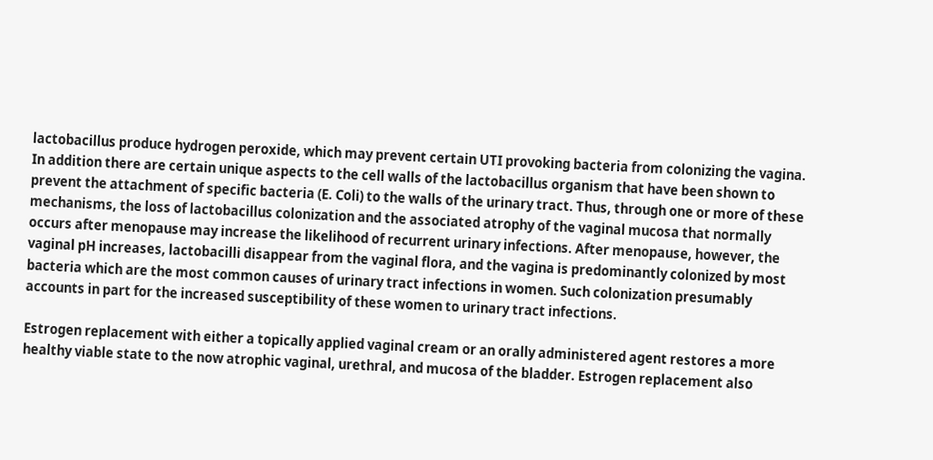lactobacillus produce hydrogen peroxide, which may prevent certain UTI provoking bacteria from colonizing the vagina. In addition there are certain unique aspects to the cell walls of the lactobacillus organism that have been shown to prevent the attachment of specific bacteria (E. Coli) to the walls of the urinary tract. Thus, through one or more of these mechanisms, the loss of lactobacillus colonization and the associated atrophy of the vaginal mucosa that normally occurs after menopause may increase the likelihood of recurrent urinary infections. After menopause, however, the vaginal pH increases, lactobacilli disappear from the vaginal flora, and the vagina is predominantly colonized by most bacteria which are the most common causes of urinary tract infections in women. Such colonization presumably accounts in part for the increased susceptibility of these women to urinary tract infections.

Estrogen replacement with either a topically applied vaginal cream or an orally administered agent restores a more healthy viable state to the now atrophic vaginal, urethral, and mucosa of the bladder. Estrogen replacement also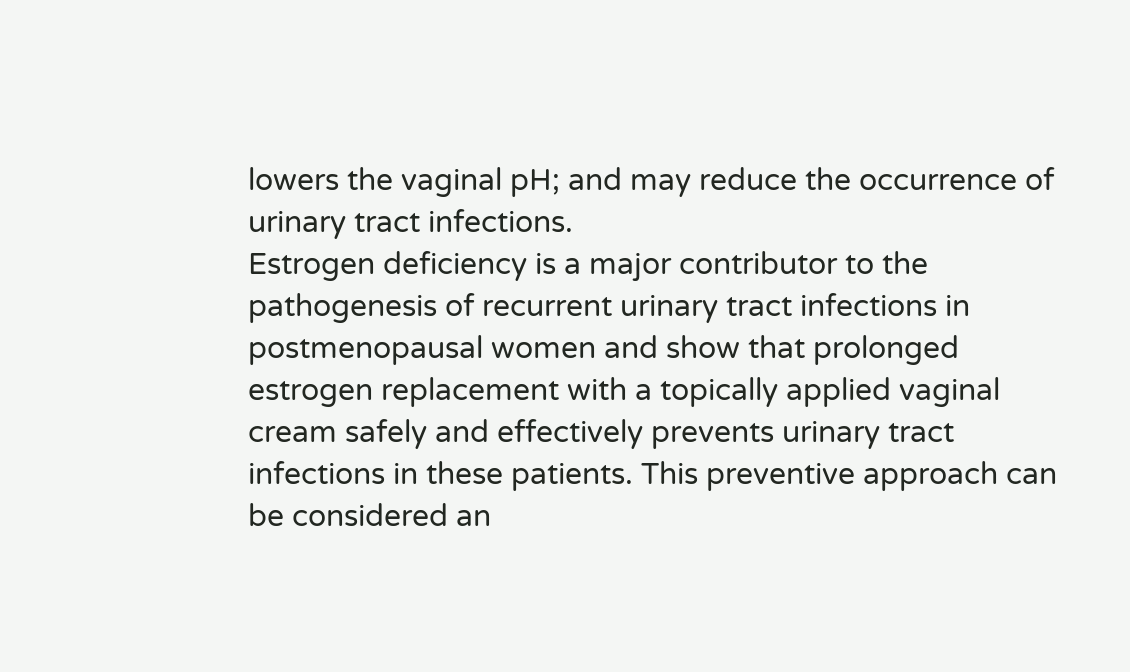lowers the vaginal pH; and may reduce the occurrence of urinary tract infections.
Estrogen deficiency is a major contributor to the pathogenesis of recurrent urinary tract infections in postmenopausal women and show that prolonged estrogen replacement with a topically applied vaginal cream safely and effectively prevents urinary tract infections in these patients. This preventive approach can be considered an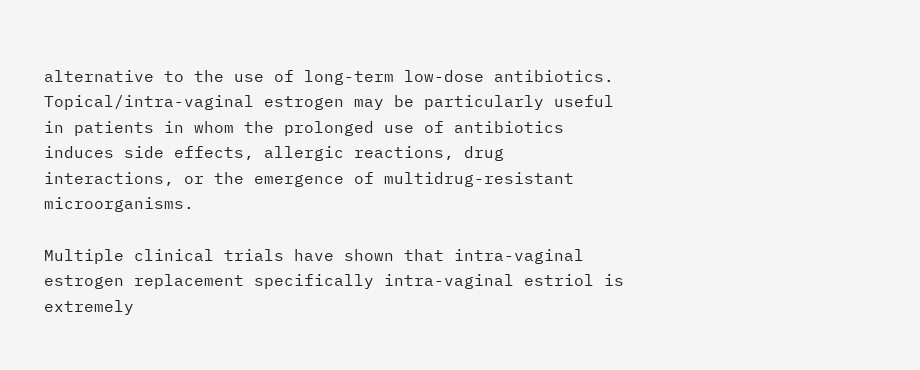alternative to the use of long-term low-dose antibiotics. Topical/intra-vaginal estrogen may be particularly useful in patients in whom the prolonged use of antibiotics induces side effects, allergic reactions, drug interactions, or the emergence of multidrug-resistant microorganisms.

Multiple clinical trials have shown that intra-vaginal estrogen replacement specifically intra-vaginal estriol is extremely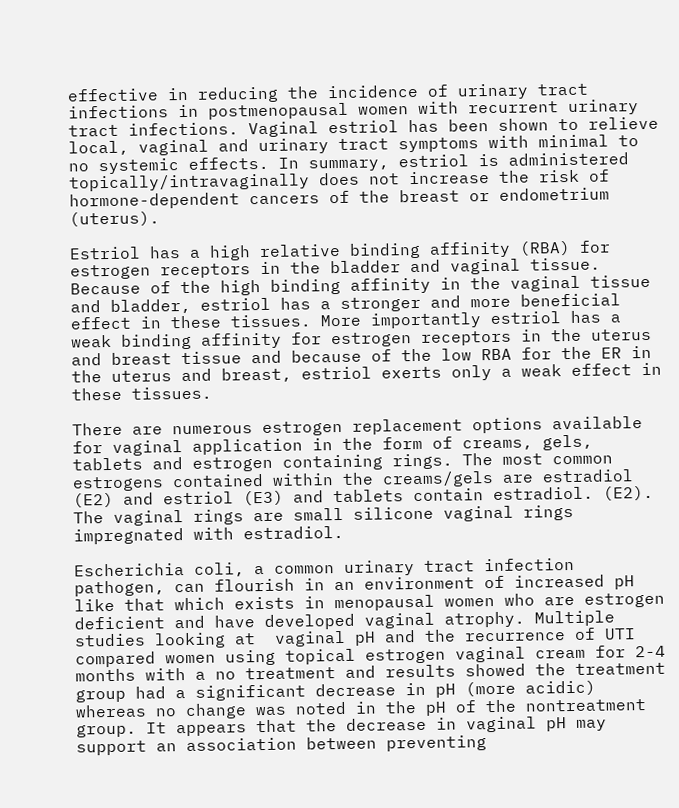effective in reducing the incidence of urinary tract infections in postmenopausal women with recurrent urinary tract infections. Vaginal estriol has been shown to relieve local, vaginal and urinary tract symptoms with minimal to no systemic effects. In summary, estriol is administered topically/intravaginally does not increase the risk of hormone-dependent cancers of the breast or endometrium (uterus).

Estriol has a high relative binding affinity (RBA) for estrogen receptors in the bladder and vaginal tissue. Because of the high binding affinity in the vaginal tissue and bladder, estriol has a stronger and more beneficial effect in these tissues. More importantly estriol has a weak binding affinity for estrogen receptors in the uterus and breast tissue and because of the low RBA for the ER in the uterus and breast, estriol exerts only a weak effect in these tissues.

There are numerous estrogen replacement options available for vaginal application in the form of creams, gels, tablets and estrogen containing rings. The most common estrogens contained within the creams/gels are estradiol (E2) and estriol (E3) and tablets contain estradiol. (E2). The vaginal rings are small silicone vaginal rings impregnated with estradiol.

Escherichia coli, a common urinary tract infection pathogen, can flourish in an environment of increased pH like that which exists in menopausal women who are estrogen deficient and have developed vaginal atrophy. Multiple studies looking at  vaginal pH and the recurrence of UTI compared women using topical estrogen vaginal cream for 2-4 months with a no treatment and results showed the treatment group had a significant decrease in pH (more acidic) whereas no change was noted in the pH of the nontreatment group. It appears that the decrease in vaginal pH may support an association between preventing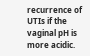recurrence of UTIs if the vaginal pH is more acidic.